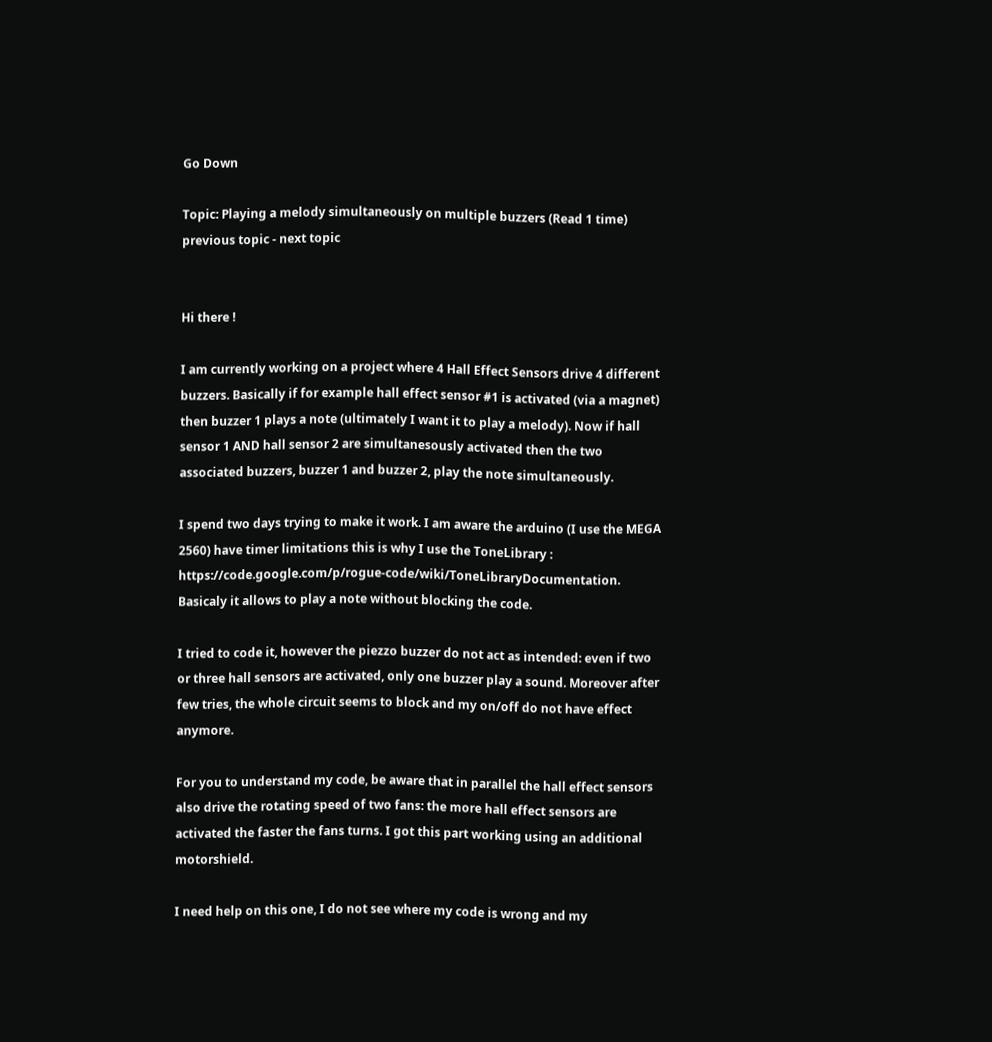Go Down

Topic: Playing a melody simultaneously on multiple buzzers (Read 1 time) previous topic - next topic


Hi there !

I am currently working on a project where 4 Hall Effect Sensors drive 4 different buzzers. Basically if for example hall effect sensor #1 is activated (via a magnet) then buzzer 1 plays a note (ultimately I want it to play a melody). Now if hall sensor 1 AND hall sensor 2 are simultanesously activated then the two associated buzzers, buzzer 1 and buzzer 2, play the note simultaneously.

I spend two days trying to make it work. I am aware the arduino (I use the MEGA 2560) have timer limitations this is why I use the ToneLibrary : https://code.google.com/p/rogue-code/wiki/ToneLibraryDocumentation. Basicaly it allows to play a note without blocking the code.

I tried to code it, however the piezzo buzzer do not act as intended: even if two or three hall sensors are activated, only one buzzer play a sound. Moreover after few tries, the whole circuit seems to block and my on/off do not have effect anymore.

For you to understand my code, be aware that in parallel the hall effect sensors also drive the rotating speed of two fans: the more hall effect sensors are activated the faster the fans turns. I got this part working using an additional motorshield.

I need help on this one, I do not see where my code is wrong and my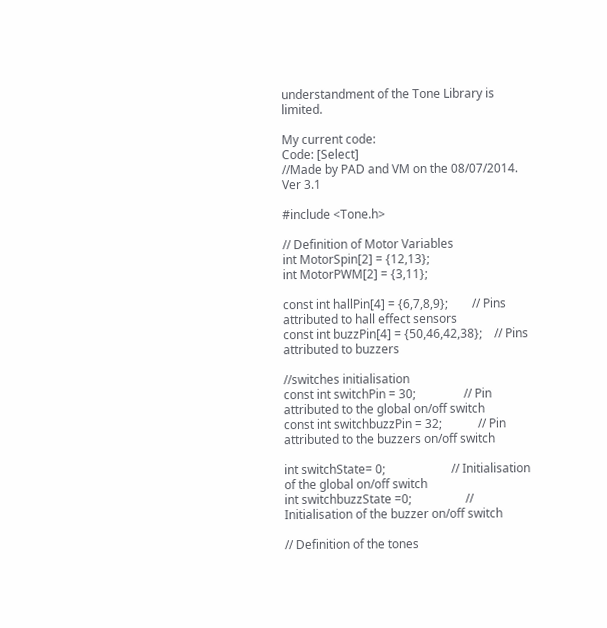understandment of the Tone Library is limited.

My current code:
Code: [Select]
//Made by PAD and VM on the 08/07/2014. Ver 3.1

#include <Tone.h>

// Definition of Motor Variables
int MotorSpin[2] = {12,13};
int MotorPWM[2] = {3,11};

const int hallPin[4] = {6,7,8,9};        // Pins attributed to hall effect sensors
const int buzzPin[4] = {50,46,42,38};    // Pins attributed to buzzers

//switches initialisation
const int switchPin = 30;                // Pin attributed to the global on/off switch
const int switchbuzzPin = 32;            // Pin attributed to the buzzers on/off switch

int switchState= 0;                      // Initialisation of the global on/off switch
int switchbuzzState =0;                  // Initialisation of the buzzer on/off switch

// Definition of the tones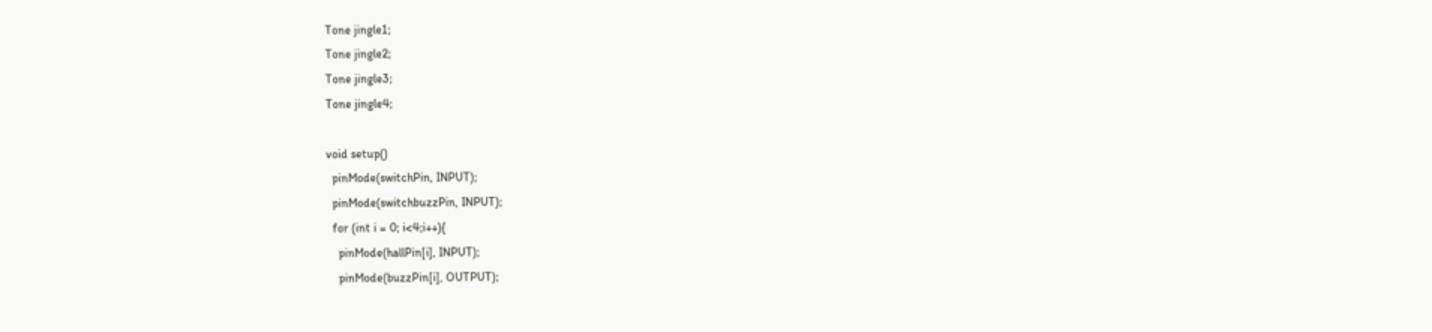Tone jingle1;
Tone jingle2;
Tone jingle3;
Tone jingle4;

void setup()
  pinMode(switchPin, INPUT);
  pinMode(switchbuzzPin, INPUT);
  for (int i = 0; i<4;i++){
    pinMode(hallPin[i], INPUT);
    pinMode(buzzPin[i], OUTPUT);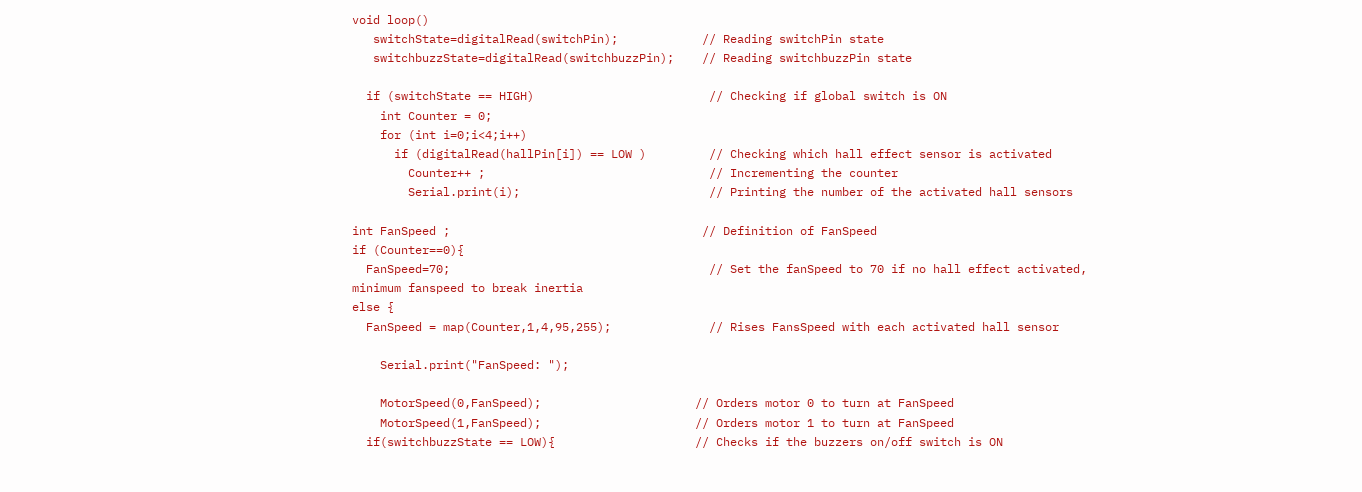void loop()
   switchState=digitalRead(switchPin);            // Reading switchPin state
   switchbuzzState=digitalRead(switchbuzzPin);    // Reading switchbuzzPin state

  if (switchState == HIGH)                         // Checking if global switch is ON
    int Counter = 0;
    for (int i=0;i<4;i++)
      if (digitalRead(hallPin[i]) == LOW )         // Checking which hall effect sensor is activated
        Counter++ ;                                // Incrementing the counter
        Serial.print(i);                           // Printing the number of the activated hall sensors

int FanSpeed ;                                    // Definition of FanSpeed
if (Counter==0){
  FanSpeed=70;                                     // Set the fanSpeed to 70 if no hall effect activated, minimum fanspeed to break inertia
else {
  FanSpeed = map(Counter,1,4,95,255);              // Rises FansSpeed with each activated hall sensor

    Serial.print("FanSpeed: ");

    MotorSpeed(0,FanSpeed);                      // Orders motor 0 to turn at FanSpeed
    MotorSpeed(1,FanSpeed);                      // Orders motor 1 to turn at FanSpeed
  if(switchbuzzState == LOW){                    // Checks if the buzzers on/off switch is ON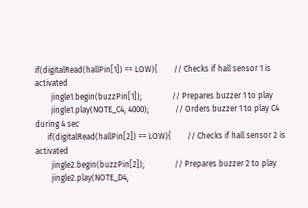if(digitalRead(hallPin[1]) == LOW){        // Checks if hall sensor 1 is activated
        jingle1.begin(buzzPin[1]);               // Prepares buzzer 1 to play
        jingle1.play(NOTE_C4, 4000);             // Orders buzzer 1 to play C4 during 4 sec
      if(digitalRead(hallPin[2]) == LOW){        // Checks if hall sensor 2 is activated
        jingle2.begin(buzzPin[2]);               // Prepares buzzer 2 to play
        jingle2.play(NOTE_D4,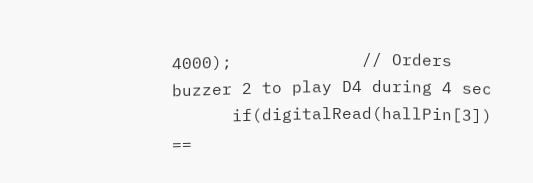4000);             // Orders buzzer 2 to play D4 during 4 sec
      if(digitalRead(hallPin[3]) ==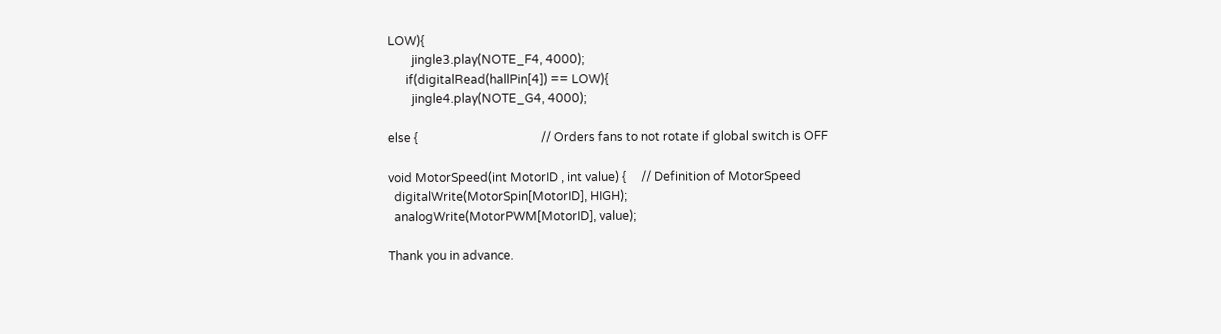LOW){
        jingle3.play(NOTE_F4, 4000);
      if(digitalRead(hallPin[4]) == LOW){
        jingle4.play(NOTE_G4, 4000);

else {                                         // Orders fans to not rotate if global switch is OFF

void MotorSpeed(int MotorID , int value) {     // Definition of MotorSpeed
  digitalWrite(MotorSpin[MotorID], HIGH);
  analogWrite(MotorPWM[MotorID], value);

Thank you in advance.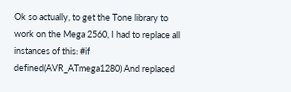Ok so actually, to get the Tone library to work on the Mega 2560, I had to replace all instances of this: #if defined(AVR_ATmega1280) And replaced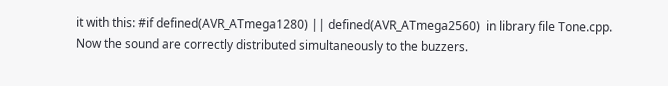it with this: #if defined(AVR_ATmega1280) || defined(AVR_ATmega2560)  in library file Tone.cpp.
Now the sound are correctly distributed simultaneously to the buzzers.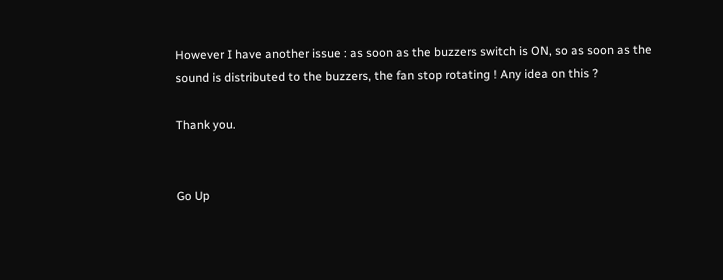However I have another issue : as soon as the buzzers switch is ON, so as soon as the sound is distributed to the buzzers, the fan stop rotating ! Any idea on this ?

Thank you.


Go Up